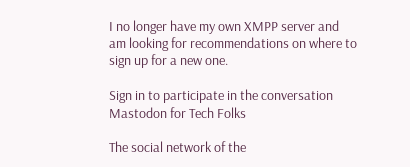I no longer have my own XMPP server and am looking for recommendations on where to sign up for a new one.

Sign in to participate in the conversation
Mastodon for Tech Folks

The social network of the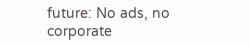future: No ads, no corporate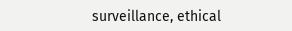surveillance, ethical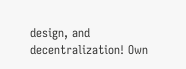design, and decentralization! Own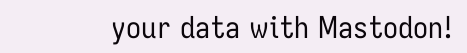your data with Mastodon!